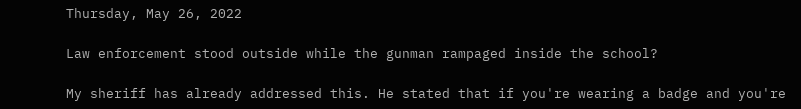Thursday, May 26, 2022

Law enforcement stood outside while the gunman rampaged inside the school?

My sheriff has already addressed this. He stated that if you're wearing a badge and you're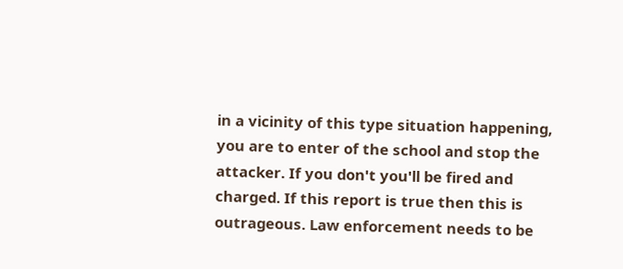in a vicinity of this type situation happening, you are to enter of the school and stop the attacker. If you don't you'll be fired and charged. If this report is true then this is outrageous. Law enforcement needs to be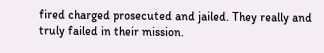fired charged prosecuted and jailed. They really and truly failed in their mission.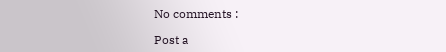No comments :

Post a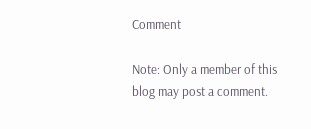Comment

Note: Only a member of this blog may post a comment.